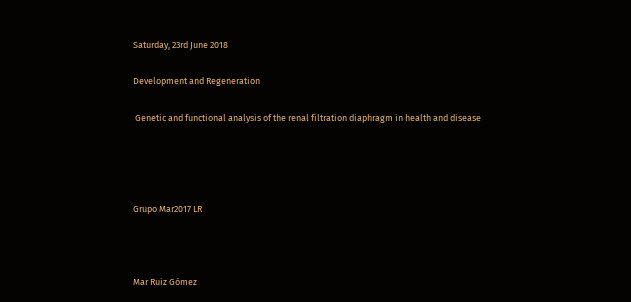Saturday, 23rd June 2018

Development and Regeneration

 Genetic and functional analysis of the renal filtration diaphragm in health and disease




Grupo Mar2017 LR



Mar Ruiz Gómez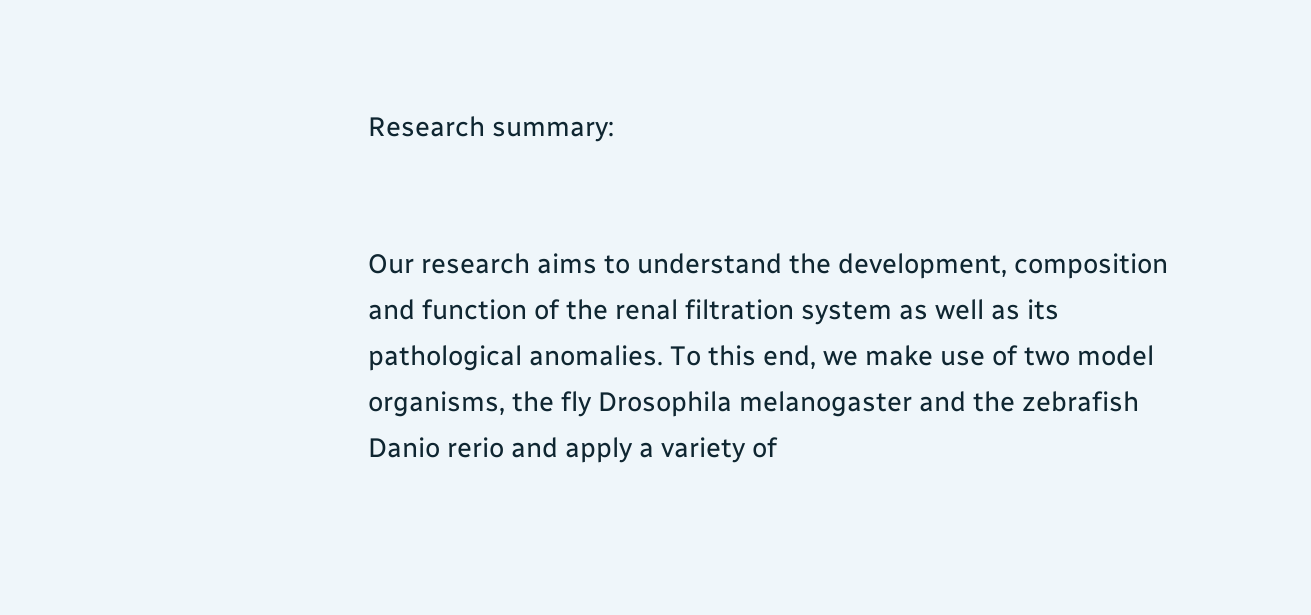Research summary:


Our research aims to understand the development, composition and function of the renal filtration system as well as its pathological anomalies. To this end, we make use of two model organisms, the fly Drosophila melanogaster and the zebrafish Danio rerio and apply a variety of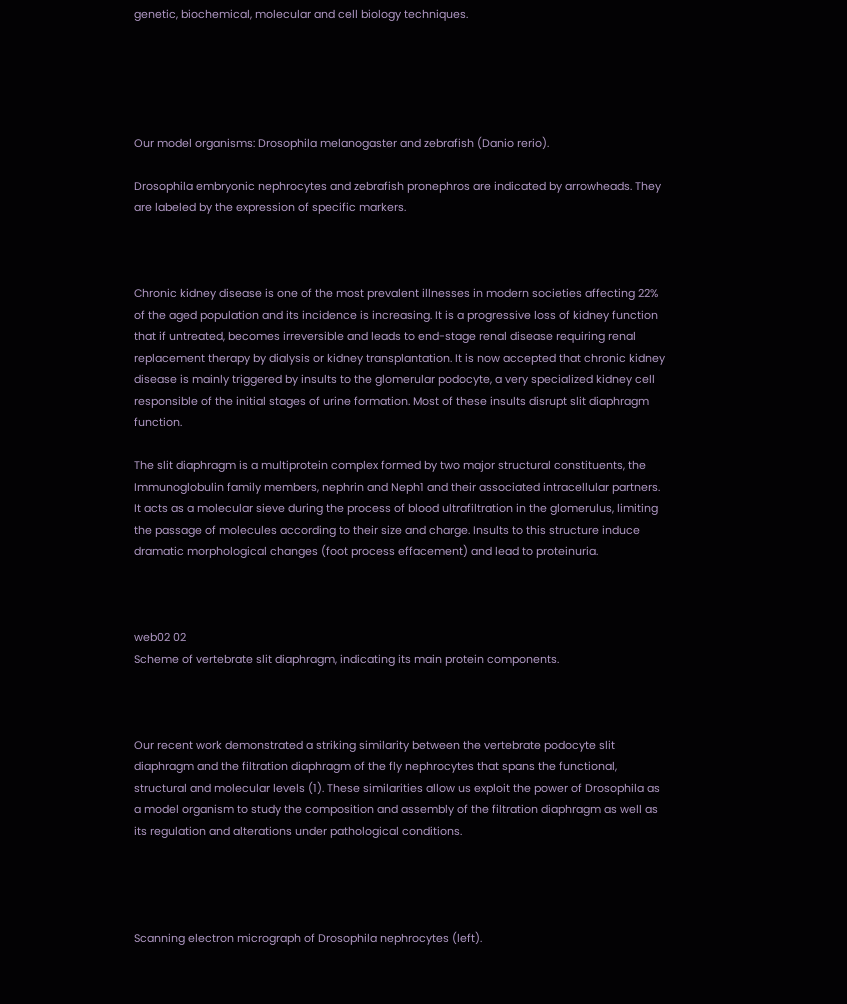genetic, biochemical, molecular and cell biology techniques.





Our model organisms: Drosophila melanogaster and zebrafish (Danio rerio).

Drosophila embryonic nephrocytes and zebrafish pronephros are indicated by arrowheads. They are labeled by the expression of specific markers.



Chronic kidney disease is one of the most prevalent illnesses in modern societies affecting 22% of the aged population and its incidence is increasing. It is a progressive loss of kidney function that if untreated, becomes irreversible and leads to end-stage renal disease requiring renal replacement therapy by dialysis or kidney transplantation. It is now accepted that chronic kidney disease is mainly triggered by insults to the glomerular podocyte, a very specialized kidney cell responsible of the initial stages of urine formation. Most of these insults disrupt slit diaphragm function.

The slit diaphragm is a multiprotein complex formed by two major structural constituents, the Immunoglobulin family members, nephrin and Neph1 and their associated intracellular partners. It acts as a molecular sieve during the process of blood ultrafiltration in the glomerulus, limiting the passage of molecules according to their size and charge. Insults to this structure induce dramatic morphological changes (foot process effacement) and lead to proteinuria.



web02 02
Scheme of vertebrate slit diaphragm, indicating its main protein components.



Our recent work demonstrated a striking similarity between the vertebrate podocyte slit diaphragm and the filtration diaphragm of the fly nephrocytes that spans the functional, structural and molecular levels (1). These similarities allow us exploit the power of Drosophila as a model organism to study the composition and assembly of the filtration diaphragm as well as its regulation and alterations under pathological conditions.




Scanning electron micrograph of Drosophila nephrocytes (left).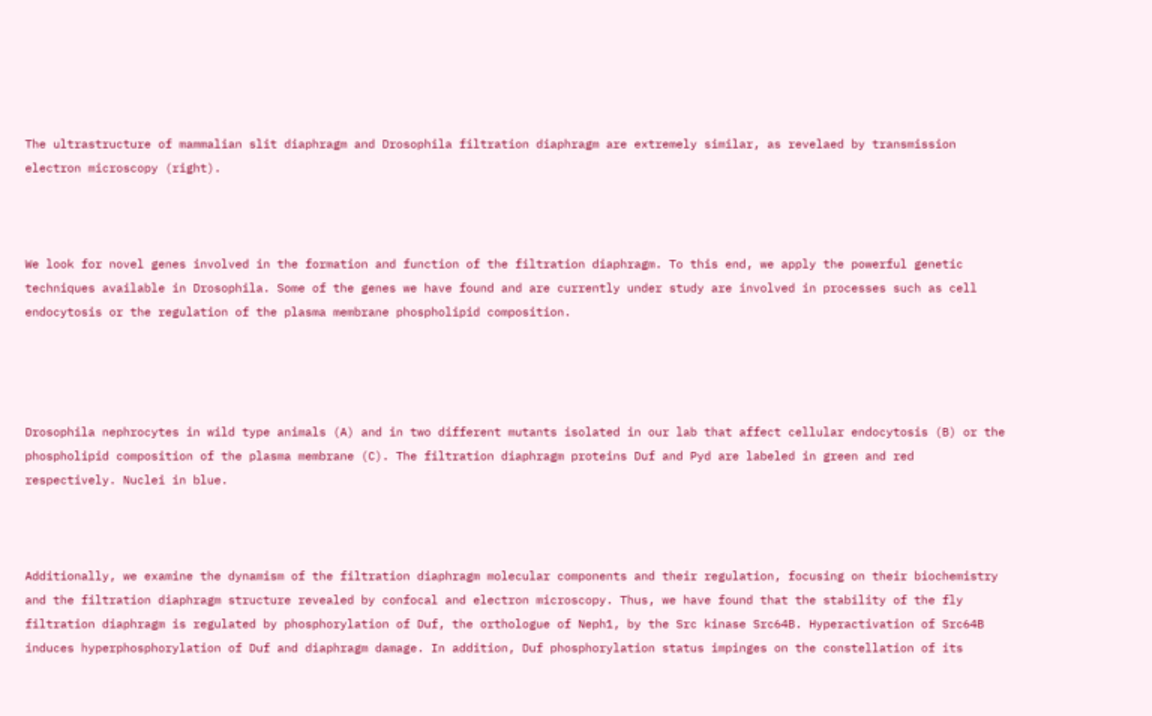The ultrastructure of mammalian slit diaphragm and Drosophila filtration diaphragm are extremely similar, as revelaed by transmission electron microscopy (right).



We look for novel genes involved in the formation and function of the filtration diaphragm. To this end, we apply the powerful genetic techniques available in Drosophila. Some of the genes we have found and are currently under study are involved in processes such as cell endocytosis or the regulation of the plasma membrane phospholipid composition.




Drosophila nephrocytes in wild type animals (A) and in two different mutants isolated in our lab that affect cellular endocytosis (B) or the phospholipid composition of the plasma membrane (C). The filtration diaphragm proteins Duf and Pyd are labeled in green and red respectively. Nuclei in blue.



Additionally, we examine the dynamism of the filtration diaphragm molecular components and their regulation, focusing on their biochemistry and the filtration diaphragm structure revealed by confocal and electron microscopy. Thus, we have found that the stability of the fly filtration diaphragm is regulated by phosphorylation of Duf, the orthologue of Neph1, by the Src kinase Src64B. Hyperactivation of Src64B induces hyperphosphorylation of Duf and diaphragm damage. In addition, Duf phosphorylation status impinges on the constellation of its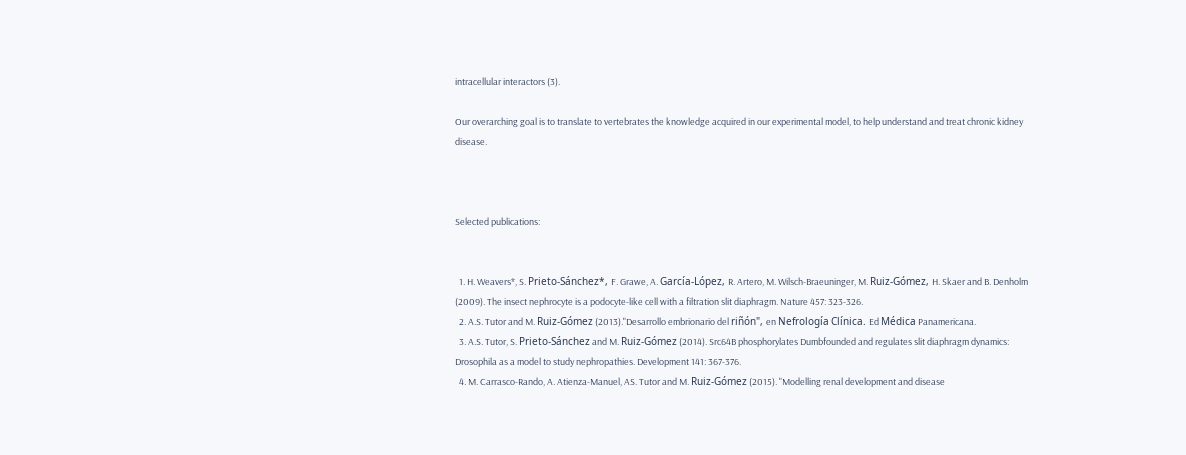intracellular interactors (3).

Our overarching goal is to translate to vertebrates the knowledge acquired in our experimental model, to help understand and treat chronic kidney disease.



Selected publications:


  1. H. Weavers*, S. Prieto-Sánchez*, F. Grawe, A. García-López, R. Artero, M. Wilsch-Braeuninger, M. Ruiz-Gómez, H. Skaer and B. Denholm (2009). The insect nephrocyte is a podocyte-like cell with a filtration slit diaphragm. Nature 457: 323-326.
  2. A.S. Tutor and M. Ruiz-Gómez (2013)."Desarrollo embrionario del riñón", en Nefrología Clínica. Ed Médica Panamericana.
  3. A.S. Tutor, S. Prieto-Sánchez and M. Ruiz-Gómez (2014). Src64B phosphorylates Dumbfounded and regulates slit diaphragm dynamics: Drosophila as a model to study nephropathies. Development 141: 367-376.
  4. M. Carrasco-Rando, A. Atienza-Manuel, AS. Tutor and M. Ruiz-Gómez (2015). "Modelling renal development and disease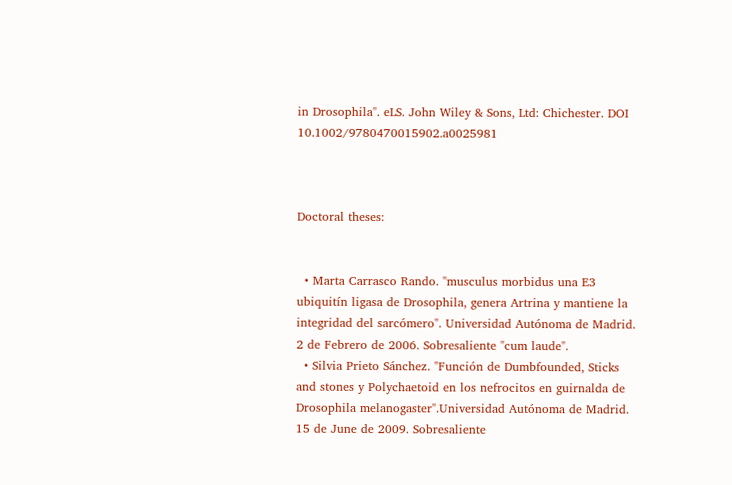in Drosophila". eLS. John Wiley & Sons, Ltd: Chichester. DOI 10.1002/9780470015902.a0025981



Doctoral theses:


  • Marta Carrasco Rando. "musculus morbidus una E3 ubiquitín ligasa de Drosophila, genera Artrina y mantiene la integridad del sarcómero". Universidad Autónoma de Madrid. 2 de Febrero de 2006. Sobresaliente "cum laude".
  • Silvia Prieto Sánchez. "Función de Dumbfounded, Sticks and stones y Polychaetoid en los nefrocitos en guirnalda de Drosophila melanogaster".Universidad Autónoma de Madrid. 15 de June de 2009. Sobresaliente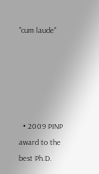"cum laude"





  • 2009 PINP award to the best Ph.D.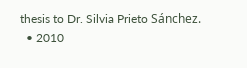thesis to Dr. Silvia Prieto Sánchez.
  • 2010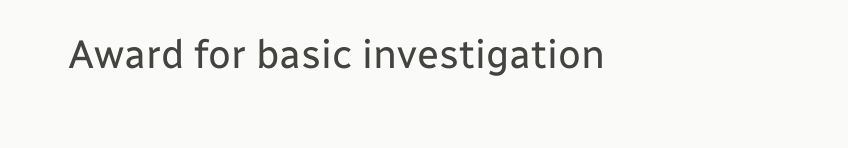Award for basic investigation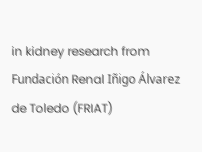in kidney research from Fundación Renal Iñigo Álvarez de Toledo (FRIAT)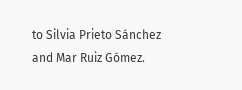to Silvia Prieto Sánchez and Mar Ruiz Gómez.